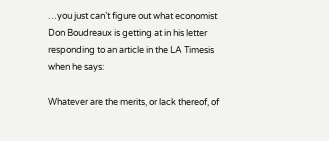…you just can’t figure out what economist Don Boudreaux is getting at in his letter responding to an article in the LA Timesis when he says:

Whatever are the merits, or lack thereof, of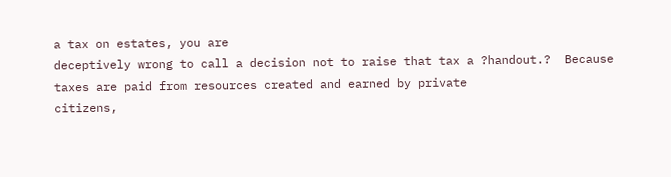a tax on estates, you are
deceptively wrong to call a decision not to raise that tax a ?handout.?  Because taxes are paid from resources created and earned by private
citizens,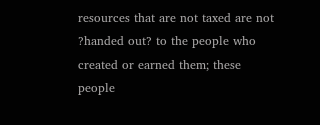resources that are not taxed are not ?handed out? to the people who created or earned them; these people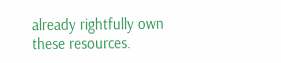already rightfully own these resources.